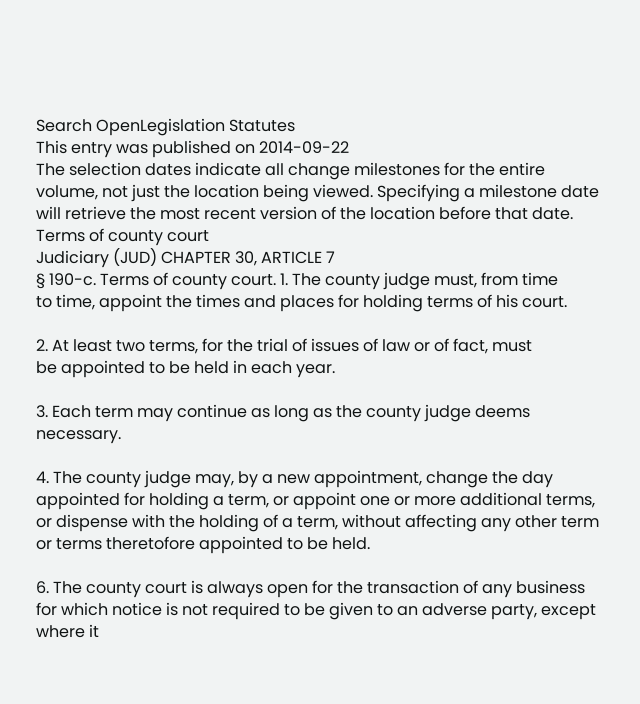Search OpenLegislation Statutes
This entry was published on 2014-09-22
The selection dates indicate all change milestones for the entire volume, not just the location being viewed. Specifying a milestone date will retrieve the most recent version of the location before that date.
Terms of county court
Judiciary (JUD) CHAPTER 30, ARTICLE 7
§ 190-c. Terms of county court. 1. The county judge must, from time
to time, appoint the times and places for holding terms of his court.

2. At least two terms, for the trial of issues of law or of fact, must
be appointed to be held in each year.

3. Each term may continue as long as the county judge deems necessary.

4. The county judge may, by a new appointment, change the day
appointed for holding a term, or appoint one or more additional terms,
or dispense with the holding of a term, without affecting any other term
or terms theretofore appointed to be held.

6. The county court is always open for the transaction of any business
for which notice is not required to be given to an adverse party, except
where it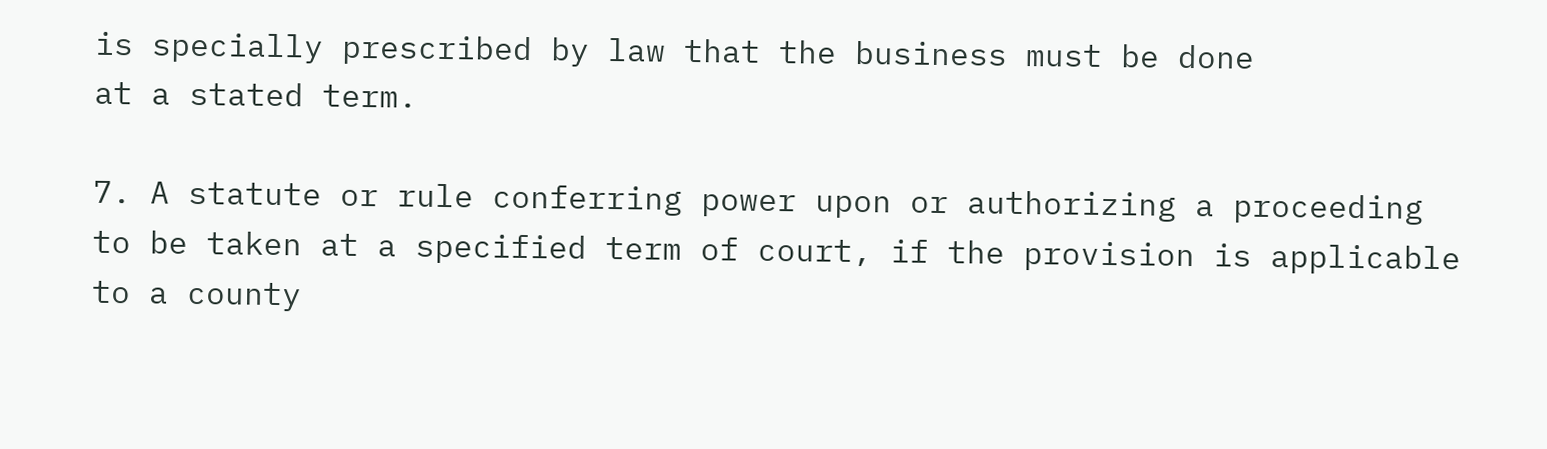is specially prescribed by law that the business must be done
at a stated term.

7. A statute or rule conferring power upon or authorizing a proceeding
to be taken at a specified term of court, if the provision is applicable
to a county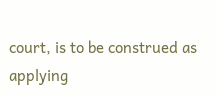court, is to be construed as applying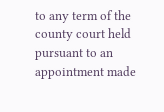to any term of the
county court held pursuant to an appointment made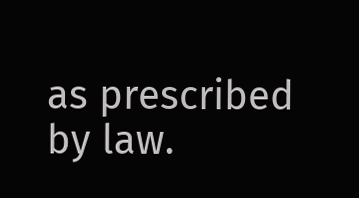as prescribed by law.